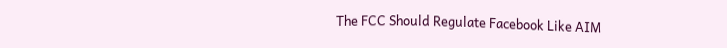The FCC Should Regulate Facebook Like AIM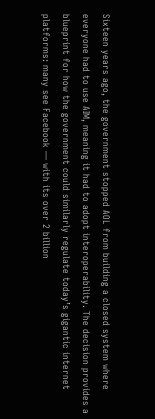Sixteen years ago, the government stopped AOL from building a closed system where everyone had to use AIM, meaning it had to adopt interoperability. The decision provides a blueprint for how the government could similarly regulate today’s gigantic internet platforms: many see Facebook — with its over 2 billion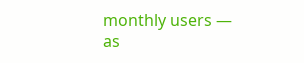monthly users — as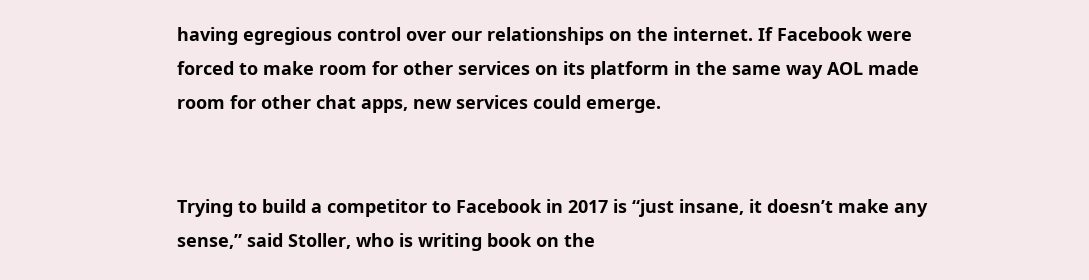having egregious control over our relationships on the internet. If Facebook were forced to make room for other services on its platform in the same way AOL made room for other chat apps, new services could emerge.


Trying to build a competitor to Facebook in 2017 is “just insane, it doesn’t make any sense,” said Stoller, who is writing book on the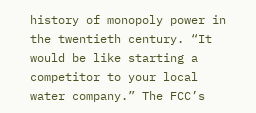history of monopoly power in the twentieth century. “It would be like starting a competitor to your local water company.” The FCC’s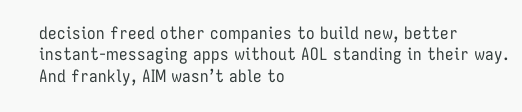decision freed other companies to build new, better instant-messaging apps without AOL standing in their way. And frankly, AIM wasn’t able to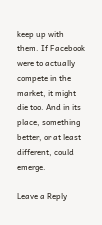keep up with them. If Facebook were to actually compete in the market, it might die too. And in its place, something better, or at least different, could emerge.

Leave a Reply